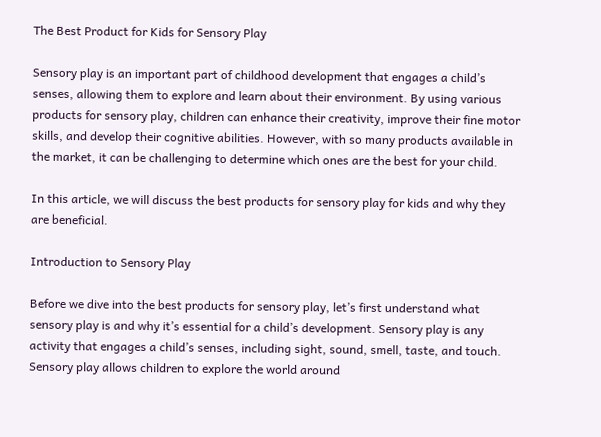The Best Product for Kids for Sensory Play

Sensory play is an important part of childhood development that engages a child’s senses, allowing them to explore and learn about their environment. By using various products for sensory play, children can enhance their creativity, improve their fine motor skills, and develop their cognitive abilities. However, with so many products available in the market, it can be challenging to determine which ones are the best for your child.

In this article, we will discuss the best products for sensory play for kids and why they are beneficial.

Introduction to Sensory Play

Before we dive into the best products for sensory play, let’s first understand what sensory play is and why it’s essential for a child’s development. Sensory play is any activity that engages a child’s senses, including sight, sound, smell, taste, and touch. Sensory play allows children to explore the world around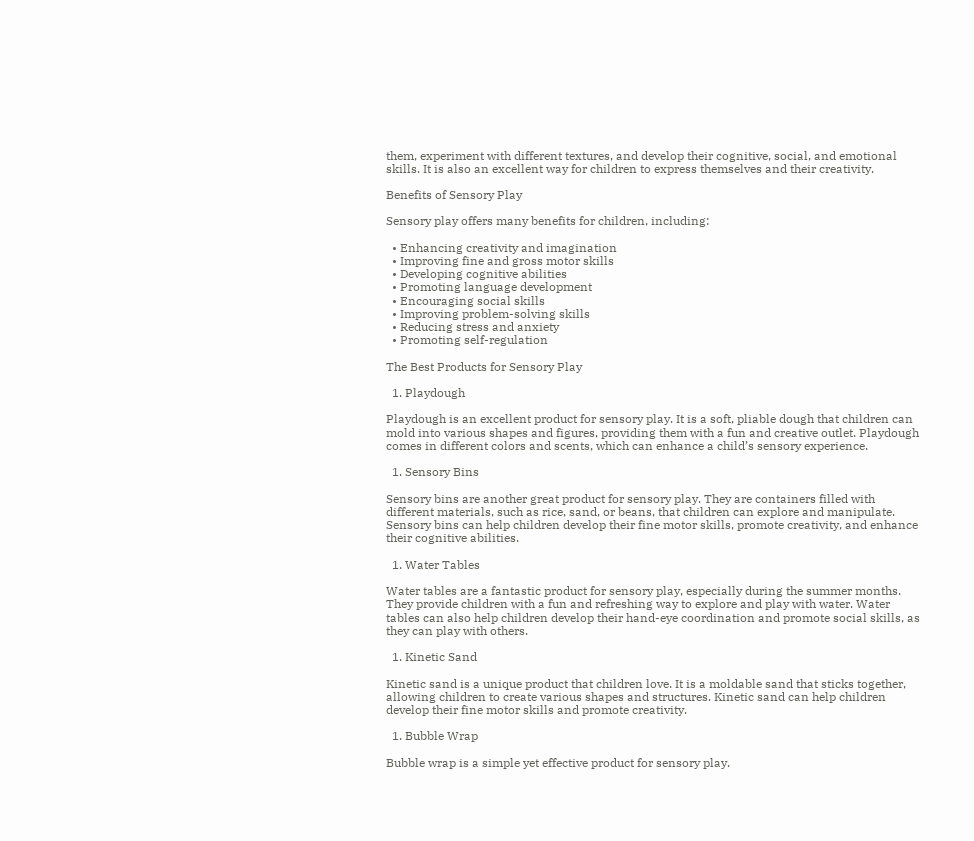them, experiment with different textures, and develop their cognitive, social, and emotional skills. It is also an excellent way for children to express themselves and their creativity.

Benefits of Sensory Play

Sensory play offers many benefits for children, including:

  • Enhancing creativity and imagination
  • Improving fine and gross motor skills
  • Developing cognitive abilities
  • Promoting language development
  • Encouraging social skills
  • Improving problem-solving skills
  • Reducing stress and anxiety
  • Promoting self-regulation

The Best Products for Sensory Play

  1. Playdough

Playdough is an excellent product for sensory play. It is a soft, pliable dough that children can mold into various shapes and figures, providing them with a fun and creative outlet. Playdough comes in different colors and scents, which can enhance a child’s sensory experience.

  1. Sensory Bins

Sensory bins are another great product for sensory play. They are containers filled with different materials, such as rice, sand, or beans, that children can explore and manipulate. Sensory bins can help children develop their fine motor skills, promote creativity, and enhance their cognitive abilities.

  1. Water Tables

Water tables are a fantastic product for sensory play, especially during the summer months. They provide children with a fun and refreshing way to explore and play with water. Water tables can also help children develop their hand-eye coordination and promote social skills, as they can play with others.

  1. Kinetic Sand

Kinetic sand is a unique product that children love. It is a moldable sand that sticks together, allowing children to create various shapes and structures. Kinetic sand can help children develop their fine motor skills and promote creativity.

  1. Bubble Wrap

Bubble wrap is a simple yet effective product for sensory play.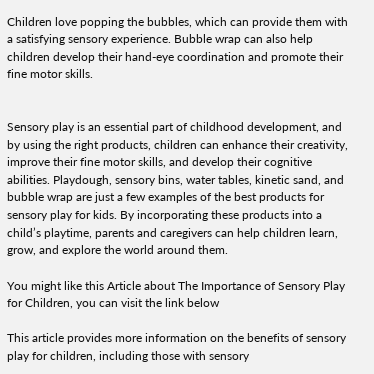Children love popping the bubbles, which can provide them with a satisfying sensory experience. Bubble wrap can also help children develop their hand-eye coordination and promote their fine motor skills.


Sensory play is an essential part of childhood development, and by using the right products, children can enhance their creativity, improve their fine motor skills, and develop their cognitive abilities. Playdough, sensory bins, water tables, kinetic sand, and bubble wrap are just a few examples of the best products for sensory play for kids. By incorporating these products into a child’s playtime, parents and caregivers can help children learn, grow, and explore the world around them.

You might like this Article about The Importance of Sensory Play for Children, you can visit the link below

This article provides more information on the benefits of sensory play for children, including those with sensory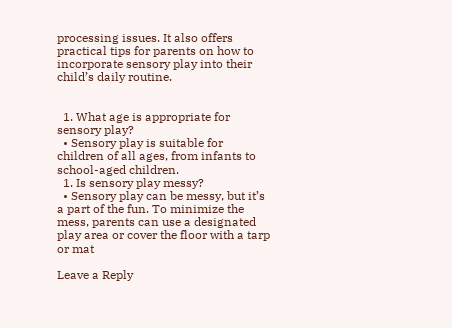processing issues. It also offers practical tips for parents on how to incorporate sensory play into their child’s daily routine.


  1. What age is appropriate for sensory play?
  • Sensory play is suitable for children of all ages, from infants to school-aged children.
  1. Is sensory play messy?
  • Sensory play can be messy, but it’s a part of the fun. To minimize the mess, parents can use a designated play area or cover the floor with a tarp or mat

Leave a Reply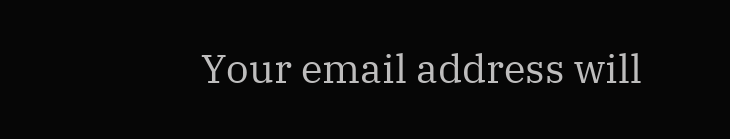Your email address will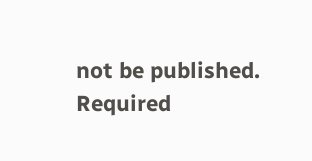not be published. Required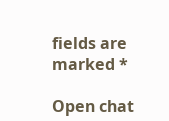fields are marked *

Open chat